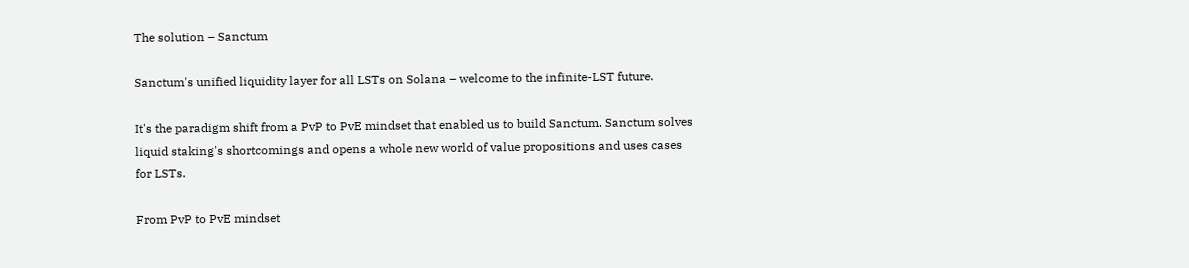The solution – Sanctum

Sanctum's unified liquidity layer for all LSTs on Solana – welcome to the infinite-LST future.

It's the paradigm shift from a PvP to PvE mindset that enabled us to build Sanctum. Sanctum solves liquid staking's shortcomings and opens a whole new world of value propositions and uses cases for LSTs.

From PvP to PvE mindset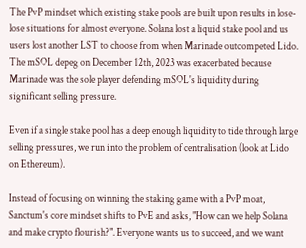The PvP mindset which existing stake pools are built upon results in lose-lose situations for almost everyone. Solana lost a liquid stake pool and us users lost another LST to choose from when Marinade outcompeted Lido. The mSOL depeg on December 12th, 2023 was exacerbated because Marinade was the sole player defending mSOL's liquidity during significant selling pressure.

Even if a single stake pool has a deep enough liquidity to tide through large selling pressures, we run into the problem of centralisation (look at Lido on Ethereum).

Instead of focusing on winning the staking game with a PvP moat, Sanctum's core mindset shifts to PvE and asks, "How can we help Solana and make crypto flourish?". Everyone wants us to succeed, and we want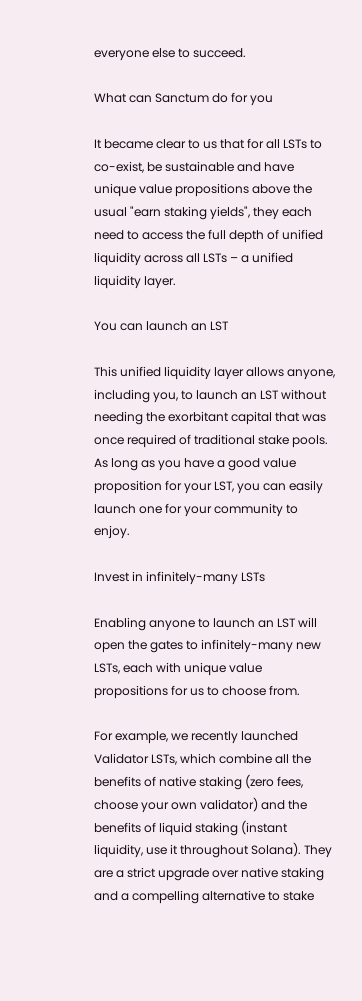everyone else to succeed.

What can Sanctum do for you

It became clear to us that for all LSTs to co-exist, be sustainable and have unique value propositions above the usual "earn staking yields", they each need to access the full depth of unified liquidity across all LSTs – a unified liquidity layer.

You can launch an LST

This unified liquidity layer allows anyone, including you, to launch an LST without needing the exorbitant capital that was once required of traditional stake pools. As long as you have a good value proposition for your LST, you can easily launch one for your community to enjoy.

Invest in infinitely-many LSTs

Enabling anyone to launch an LST will open the gates to infinitely-many new LSTs, each with unique value propositions for us to choose from.

For example, we recently launched Validator LSTs, which combine all the benefits of native staking (zero fees, choose your own validator) and the benefits of liquid staking (instant liquidity, use it throughout Solana). They are a strict upgrade over native staking and a compelling alternative to stake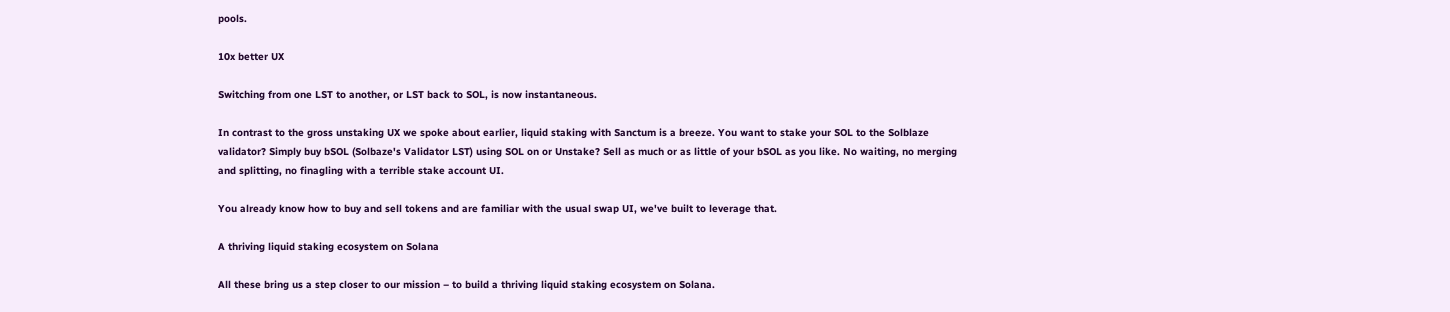pools.

10x better UX

Switching from one LST to another, or LST back to SOL, is now instantaneous.

In contrast to the gross unstaking UX we spoke about earlier, liquid staking with Sanctum is a breeze. You want to stake your SOL to the Solblaze validator? Simply buy bSOL (Solbaze's Validator LST) using SOL on or Unstake? Sell as much or as little of your bSOL as you like. No waiting, no merging and splitting, no finagling with a terrible stake account UI.

You already know how to buy and sell tokens and are familiar with the usual swap UI, we've built to leverage that.

A thriving liquid staking ecosystem on Solana

All these bring us a step closer to our mission – to build a thriving liquid staking ecosystem on Solana.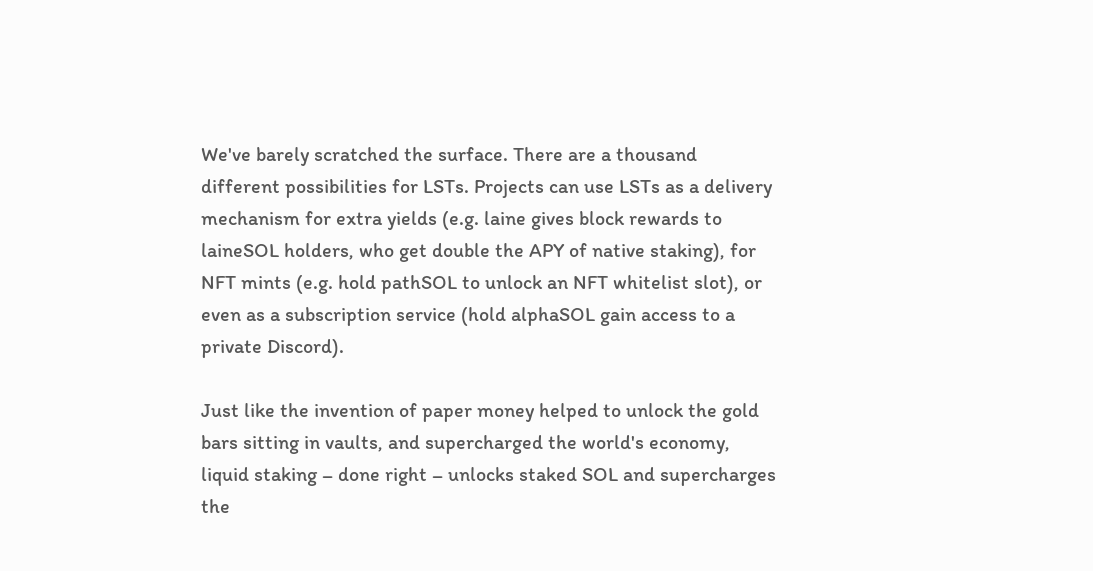We've barely scratched the surface. There are a thousand different possibilities for LSTs. Projects can use LSTs as a delivery mechanism for extra yields (e.g. laine gives block rewards to laineSOL holders, who get double the APY of native staking), for NFT mints (e.g. hold pathSOL to unlock an NFT whitelist slot), or even as a subscription service (hold alphaSOL gain access to a private Discord).

Just like the invention of paper money helped to unlock the gold bars sitting in vaults, and supercharged the world's economy, liquid staking – done right – unlocks staked SOL and supercharges the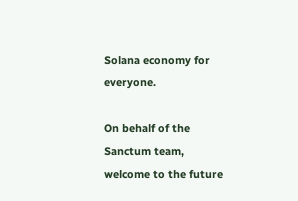Solana economy for everyone.

On behalf of the Sanctum team, welcome to the future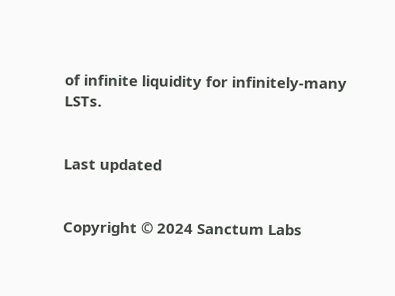of infinite liquidity for infinitely-many LSTs.


Last updated


Copyright © 2024 Sanctum Labs